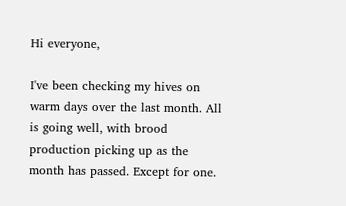Hi everyone,

I've been checking my hives on warm days over the last month. All is going well, with brood production picking up as the month has passed. Except for one.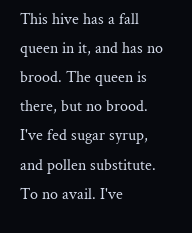This hive has a fall queen in it, and has no brood. The queen is there, but no brood. I've fed sugar syrup, and pollen substitute. To no avail. I've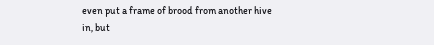even put a frame of brood from another hive in, but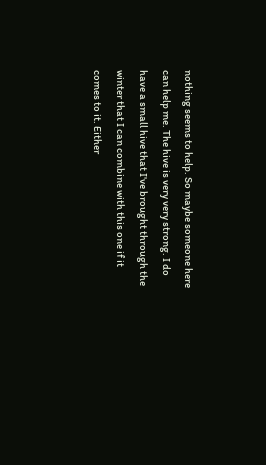nothing seems to help. So maybe someone here can help me. The hive is very very strong. I do have a small hive that I've brought through the winter that I can combine with this one if it comes to it. Either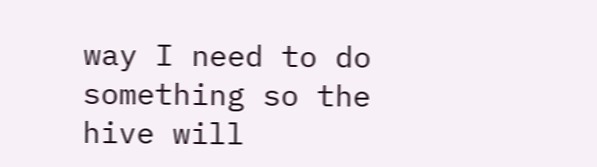way I need to do something so the hive will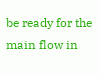be ready for the main flow in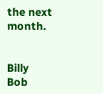the next month.


Billy Bob